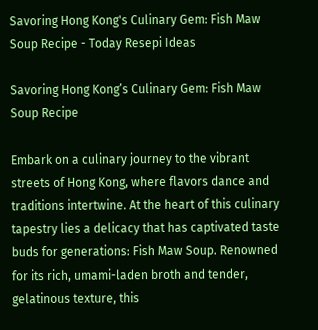Savoring Hong Kong's Culinary Gem: Fish Maw Soup Recipe - Today Resepi Ideas

Savoring Hong Kong’s Culinary Gem: Fish Maw Soup Recipe

Embark on a culinary journey to the vibrant streets of Hong Kong, where flavors dance and traditions intertwine. At the heart of this culinary tapestry lies a delicacy that has captivated taste buds for generations: Fish Maw Soup. Renowned for its rich, umami-laden broth and tender, gelatinous texture, this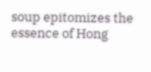soup epitomizes the essence of Hong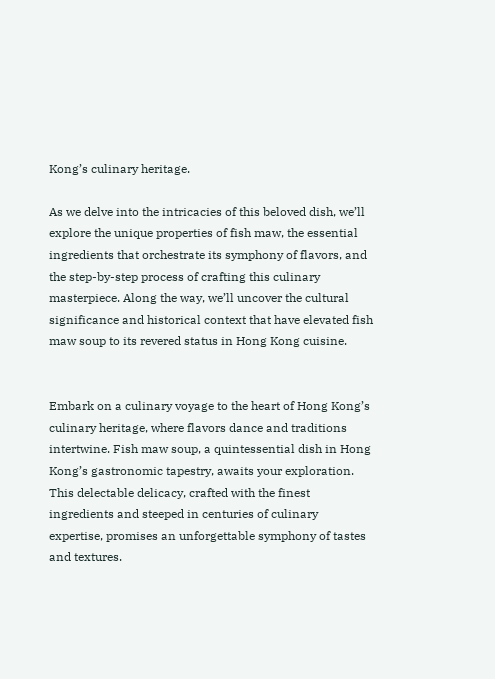Kong’s culinary heritage.

As we delve into the intricacies of this beloved dish, we’ll explore the unique properties of fish maw, the essential ingredients that orchestrate its symphony of flavors, and the step-by-step process of crafting this culinary masterpiece. Along the way, we’ll uncover the cultural significance and historical context that have elevated fish maw soup to its revered status in Hong Kong cuisine.


Embark on a culinary voyage to the heart of Hong Kong’s culinary heritage, where flavors dance and traditions intertwine. Fish maw soup, a quintessential dish in Hong Kong’s gastronomic tapestry, awaits your exploration. This delectable delicacy, crafted with the finest ingredients and steeped in centuries of culinary expertise, promises an unforgettable symphony of tastes and textures.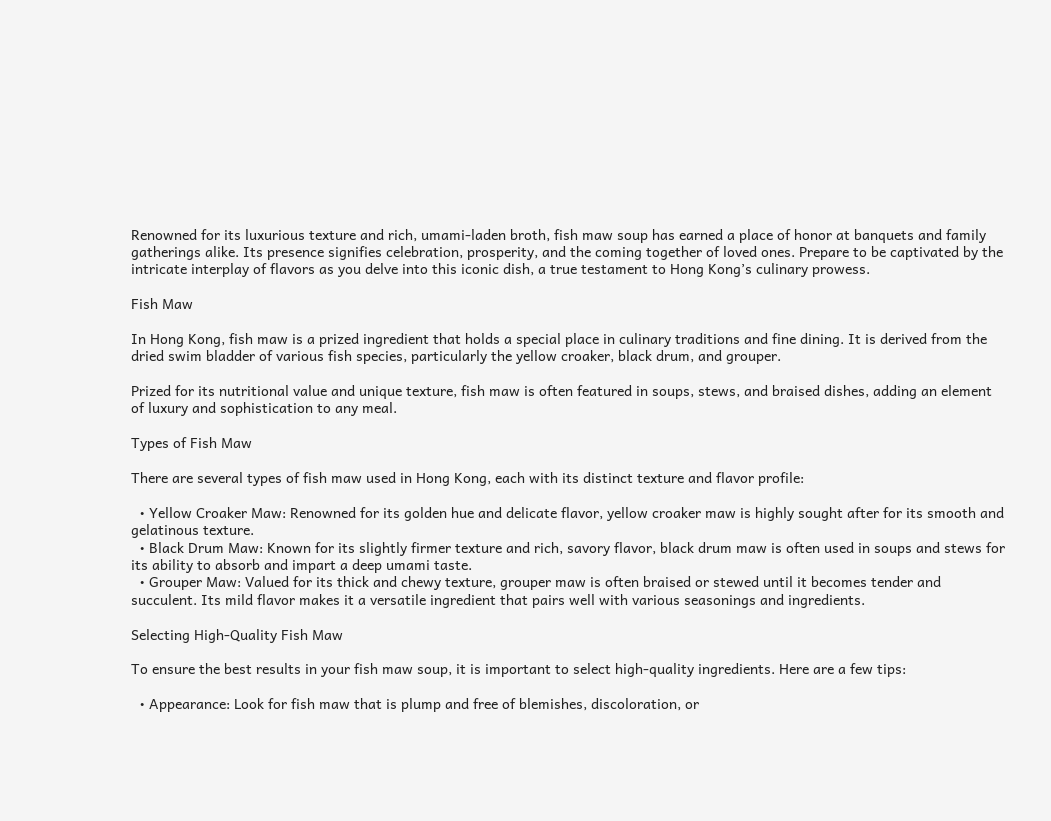Renowned for its luxurious texture and rich, umami-laden broth, fish maw soup has earned a place of honor at banquets and family gatherings alike. Its presence signifies celebration, prosperity, and the coming together of loved ones. Prepare to be captivated by the intricate interplay of flavors as you delve into this iconic dish, a true testament to Hong Kong’s culinary prowess.

Fish Maw

In Hong Kong, fish maw is a prized ingredient that holds a special place in culinary traditions and fine dining. It is derived from the dried swim bladder of various fish species, particularly the yellow croaker, black drum, and grouper.

Prized for its nutritional value and unique texture, fish maw is often featured in soups, stews, and braised dishes, adding an element of luxury and sophistication to any meal.

Types of Fish Maw

There are several types of fish maw used in Hong Kong, each with its distinct texture and flavor profile:

  • Yellow Croaker Maw: Renowned for its golden hue and delicate flavor, yellow croaker maw is highly sought after for its smooth and gelatinous texture.
  • Black Drum Maw: Known for its slightly firmer texture and rich, savory flavor, black drum maw is often used in soups and stews for its ability to absorb and impart a deep umami taste.
  • Grouper Maw: Valued for its thick and chewy texture, grouper maw is often braised or stewed until it becomes tender and succulent. Its mild flavor makes it a versatile ingredient that pairs well with various seasonings and ingredients.

Selecting High-Quality Fish Maw

To ensure the best results in your fish maw soup, it is important to select high-quality ingredients. Here are a few tips:

  • Appearance: Look for fish maw that is plump and free of blemishes, discoloration, or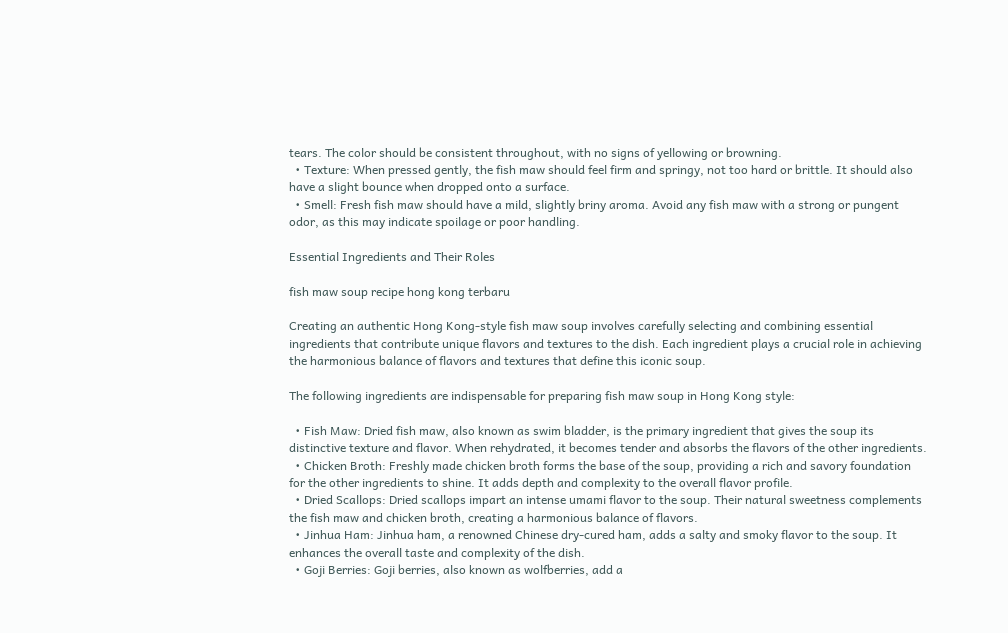tears. The color should be consistent throughout, with no signs of yellowing or browning.
  • Texture: When pressed gently, the fish maw should feel firm and springy, not too hard or brittle. It should also have a slight bounce when dropped onto a surface.
  • Smell: Fresh fish maw should have a mild, slightly briny aroma. Avoid any fish maw with a strong or pungent odor, as this may indicate spoilage or poor handling.

Essential Ingredients and Their Roles

fish maw soup recipe hong kong terbaru

Creating an authentic Hong Kong-style fish maw soup involves carefully selecting and combining essential ingredients that contribute unique flavors and textures to the dish. Each ingredient plays a crucial role in achieving the harmonious balance of flavors and textures that define this iconic soup.

The following ingredients are indispensable for preparing fish maw soup in Hong Kong style:

  • Fish Maw: Dried fish maw, also known as swim bladder, is the primary ingredient that gives the soup its distinctive texture and flavor. When rehydrated, it becomes tender and absorbs the flavors of the other ingredients.
  • Chicken Broth: Freshly made chicken broth forms the base of the soup, providing a rich and savory foundation for the other ingredients to shine. It adds depth and complexity to the overall flavor profile.
  • Dried Scallops: Dried scallops impart an intense umami flavor to the soup. Their natural sweetness complements the fish maw and chicken broth, creating a harmonious balance of flavors.
  • Jinhua Ham: Jinhua ham, a renowned Chinese dry-cured ham, adds a salty and smoky flavor to the soup. It enhances the overall taste and complexity of the dish.
  • Goji Berries: Goji berries, also known as wolfberries, add a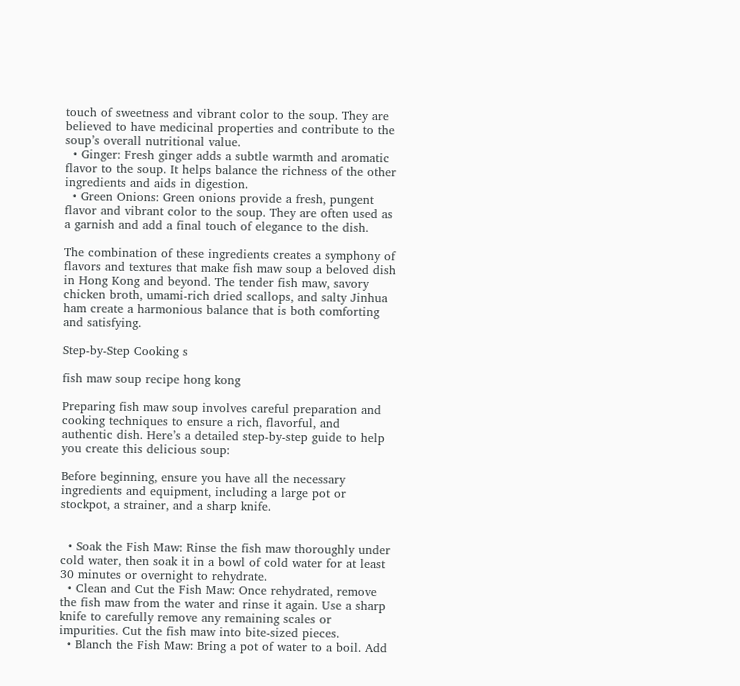touch of sweetness and vibrant color to the soup. They are believed to have medicinal properties and contribute to the soup’s overall nutritional value.
  • Ginger: Fresh ginger adds a subtle warmth and aromatic flavor to the soup. It helps balance the richness of the other ingredients and aids in digestion.
  • Green Onions: Green onions provide a fresh, pungent flavor and vibrant color to the soup. They are often used as a garnish and add a final touch of elegance to the dish.

The combination of these ingredients creates a symphony of flavors and textures that make fish maw soup a beloved dish in Hong Kong and beyond. The tender fish maw, savory chicken broth, umami-rich dried scallops, and salty Jinhua ham create a harmonious balance that is both comforting and satisfying.

Step-by-Step Cooking s

fish maw soup recipe hong kong

Preparing fish maw soup involves careful preparation and cooking techniques to ensure a rich, flavorful, and authentic dish. Here’s a detailed step-by-step guide to help you create this delicious soup:

Before beginning, ensure you have all the necessary ingredients and equipment, including a large pot or stockpot, a strainer, and a sharp knife.


  • Soak the Fish Maw: Rinse the fish maw thoroughly under cold water, then soak it in a bowl of cold water for at least 30 minutes or overnight to rehydrate.
  • Clean and Cut the Fish Maw: Once rehydrated, remove the fish maw from the water and rinse it again. Use a sharp knife to carefully remove any remaining scales or impurities. Cut the fish maw into bite-sized pieces.
  • Blanch the Fish Maw: Bring a pot of water to a boil. Add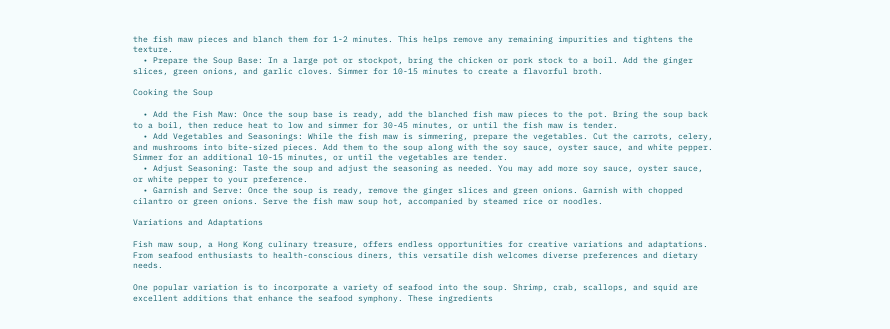the fish maw pieces and blanch them for 1-2 minutes. This helps remove any remaining impurities and tightens the texture.
  • Prepare the Soup Base: In a large pot or stockpot, bring the chicken or pork stock to a boil. Add the ginger slices, green onions, and garlic cloves. Simmer for 10-15 minutes to create a flavorful broth.

Cooking the Soup

  • Add the Fish Maw: Once the soup base is ready, add the blanched fish maw pieces to the pot. Bring the soup back to a boil, then reduce heat to low and simmer for 30-45 minutes, or until the fish maw is tender.
  • Add Vegetables and Seasonings: While the fish maw is simmering, prepare the vegetables. Cut the carrots, celery, and mushrooms into bite-sized pieces. Add them to the soup along with the soy sauce, oyster sauce, and white pepper. Simmer for an additional 10-15 minutes, or until the vegetables are tender.
  • Adjust Seasoning: Taste the soup and adjust the seasoning as needed. You may add more soy sauce, oyster sauce, or white pepper to your preference.
  • Garnish and Serve: Once the soup is ready, remove the ginger slices and green onions. Garnish with chopped cilantro or green onions. Serve the fish maw soup hot, accompanied by steamed rice or noodles.

Variations and Adaptations

Fish maw soup, a Hong Kong culinary treasure, offers endless opportunities for creative variations and adaptations. From seafood enthusiasts to health-conscious diners, this versatile dish welcomes diverse preferences and dietary needs.

One popular variation is to incorporate a variety of seafood into the soup. Shrimp, crab, scallops, and squid are excellent additions that enhance the seafood symphony. These ingredients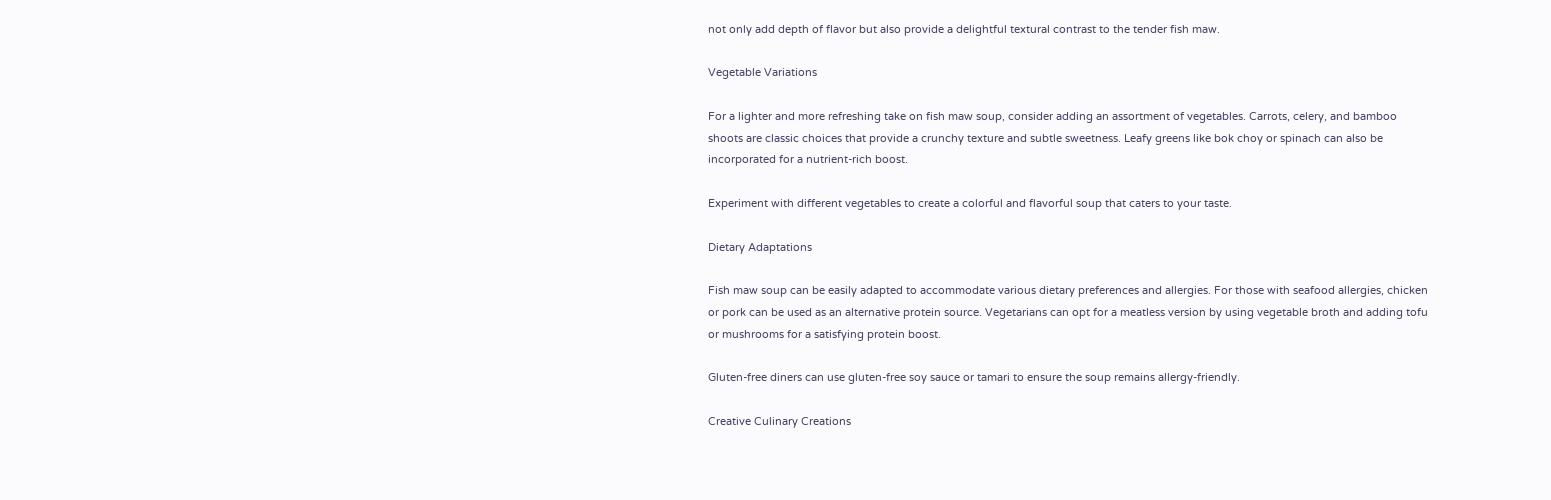not only add depth of flavor but also provide a delightful textural contrast to the tender fish maw.

Vegetable Variations

For a lighter and more refreshing take on fish maw soup, consider adding an assortment of vegetables. Carrots, celery, and bamboo shoots are classic choices that provide a crunchy texture and subtle sweetness. Leafy greens like bok choy or spinach can also be incorporated for a nutrient-rich boost.

Experiment with different vegetables to create a colorful and flavorful soup that caters to your taste.

Dietary Adaptations

Fish maw soup can be easily adapted to accommodate various dietary preferences and allergies. For those with seafood allergies, chicken or pork can be used as an alternative protein source. Vegetarians can opt for a meatless version by using vegetable broth and adding tofu or mushrooms for a satisfying protein boost.

Gluten-free diners can use gluten-free soy sauce or tamari to ensure the soup remains allergy-friendly.

Creative Culinary Creations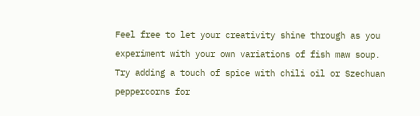Feel free to let your creativity shine through as you experiment with your own variations of fish maw soup. Try adding a touch of spice with chili oil or Szechuan peppercorns for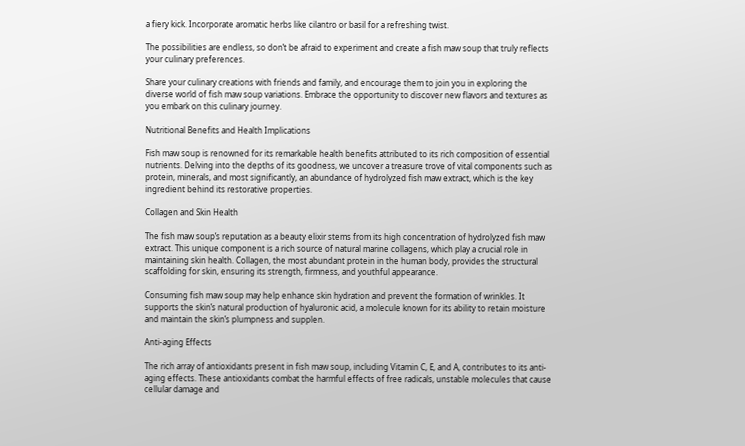a fiery kick. Incorporate aromatic herbs like cilantro or basil for a refreshing twist.

The possibilities are endless, so don’t be afraid to experiment and create a fish maw soup that truly reflects your culinary preferences.

Share your culinary creations with friends and family, and encourage them to join you in exploring the diverse world of fish maw soup variations. Embrace the opportunity to discover new flavors and textures as you embark on this culinary journey.

Nutritional Benefits and Health Implications

Fish maw soup is renowned for its remarkable health benefits attributed to its rich composition of essential nutrients. Delving into the depths of its goodness, we uncover a treasure trove of vital components such as protein, minerals, and most significantly, an abundance of hydrolyzed fish maw extract, which is the key ingredient behind its restorative properties.

Collagen and Skin Health

The fish maw soup’s reputation as a beauty elixir stems from its high concentration of hydrolyzed fish maw extract. This unique component is a rich source of natural marine collagens, which play a crucial role in maintaining skin health. Collagen, the most abundant protein in the human body, provides the structural scaffolding for skin, ensuring its strength, firmness, and youthful appearance.

Consuming fish maw soup may help enhance skin hydration and prevent the formation of wrinkles. It supports the skin’s natural production of hyaluronic acid, a molecule known for its ability to retain moisture and maintain the skin’s plumpness and supplen.

Anti-aging Effects

The rich array of antioxidants present in fish maw soup, including Vitamin C, E, and A, contributes to its anti-aging effects. These antioxidants combat the harmful effects of free radicals, unstable molecules that cause cellular damage and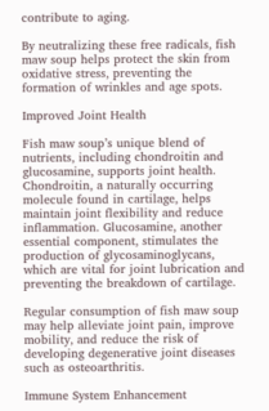contribute to aging.

By neutralizing these free radicals, fish maw soup helps protect the skin from oxidative stress, preventing the formation of wrinkles and age spots.

Improved Joint Health

Fish maw soup’s unique blend of nutrients, including chondroitin and glucosamine, supports joint health. Chondroitin, a naturally occurring molecule found in cartilage, helps maintain joint flexibility and reduce inflammation. Glucosamine, another essential component, stimulates the production of glycosaminoglycans, which are vital for joint lubrication and preventing the breakdown of cartilage.

Regular consumption of fish maw soup may help alleviate joint pain, improve mobility, and reduce the risk of developing degenerative joint diseases such as osteoarthritis.

Immune System Enhancement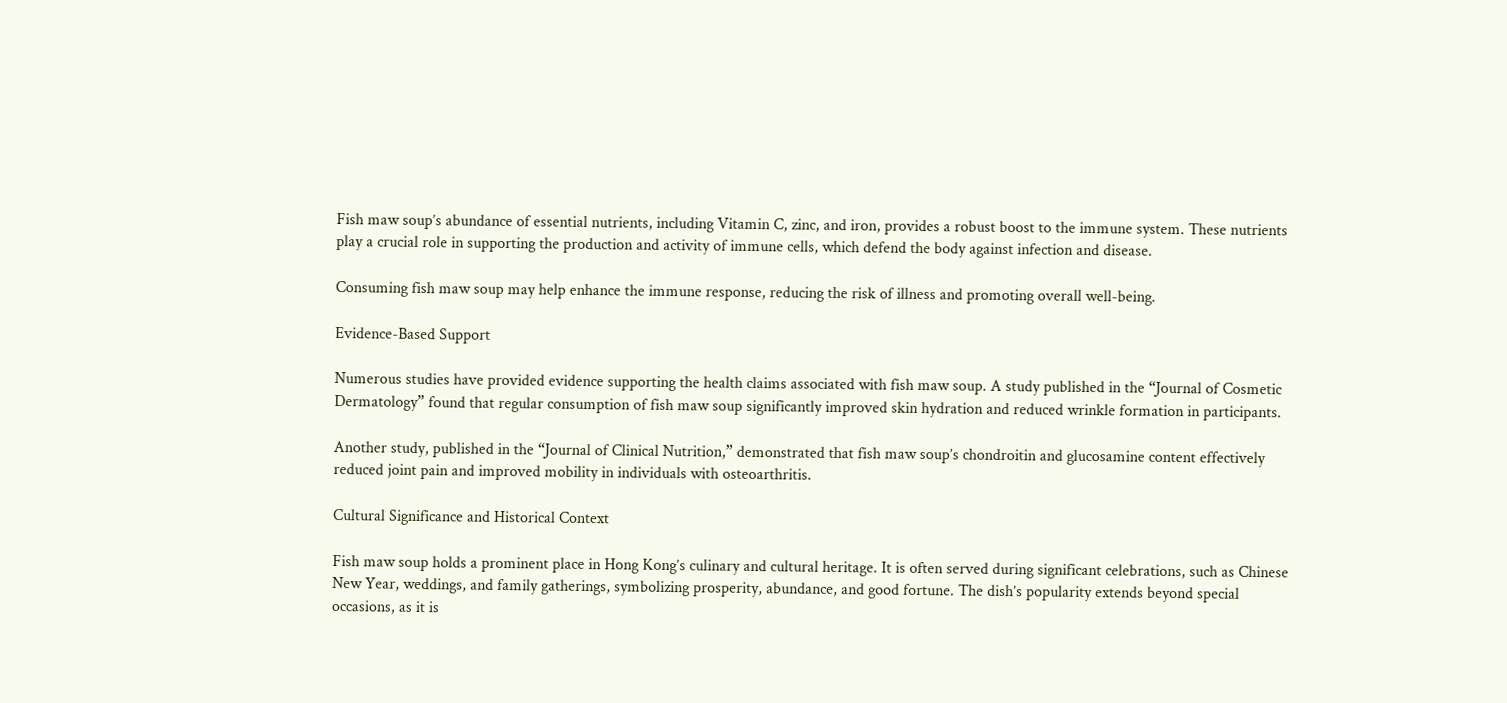Fish maw soup’s abundance of essential nutrients, including Vitamin C, zinc, and iron, provides a robust boost to the immune system. These nutrients play a crucial role in supporting the production and activity of immune cells, which defend the body against infection and disease.

Consuming fish maw soup may help enhance the immune response, reducing the risk of illness and promoting overall well-being.

Evidence-Based Support

Numerous studies have provided evidence supporting the health claims associated with fish maw soup. A study published in the “Journal of Cosmetic Dermatology” found that regular consumption of fish maw soup significantly improved skin hydration and reduced wrinkle formation in participants.

Another study, published in the “Journal of Clinical Nutrition,” demonstrated that fish maw soup’s chondroitin and glucosamine content effectively reduced joint pain and improved mobility in individuals with osteoarthritis.

Cultural Significance and Historical Context

Fish maw soup holds a prominent place in Hong Kong’s culinary and cultural heritage. It is often served during significant celebrations, such as Chinese New Year, weddings, and family gatherings, symbolizing prosperity, abundance, and good fortune. The dish’s popularity extends beyond special occasions, as it is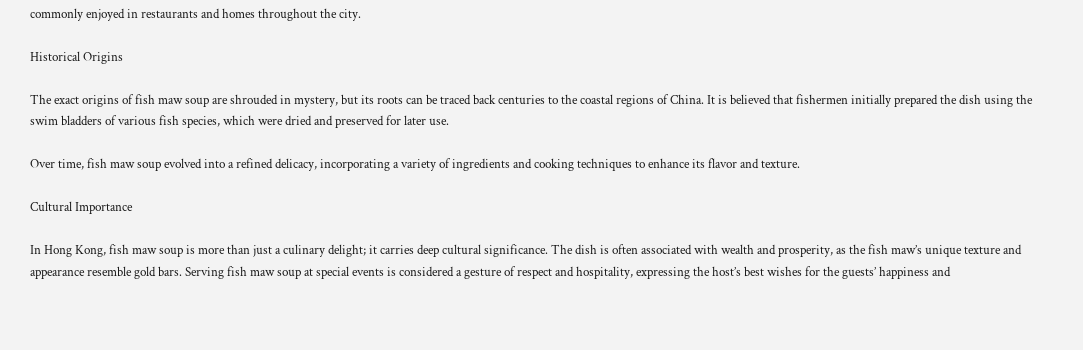commonly enjoyed in restaurants and homes throughout the city.

Historical Origins

The exact origins of fish maw soup are shrouded in mystery, but its roots can be traced back centuries to the coastal regions of China. It is believed that fishermen initially prepared the dish using the swim bladders of various fish species, which were dried and preserved for later use.

Over time, fish maw soup evolved into a refined delicacy, incorporating a variety of ingredients and cooking techniques to enhance its flavor and texture.

Cultural Importance

In Hong Kong, fish maw soup is more than just a culinary delight; it carries deep cultural significance. The dish is often associated with wealth and prosperity, as the fish maw’s unique texture and appearance resemble gold bars. Serving fish maw soup at special events is considered a gesture of respect and hospitality, expressing the host’s best wishes for the guests’ happiness and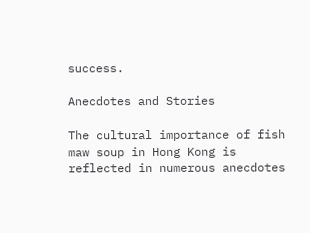success.

Anecdotes and Stories

The cultural importance of fish maw soup in Hong Kong is reflected in numerous anecdotes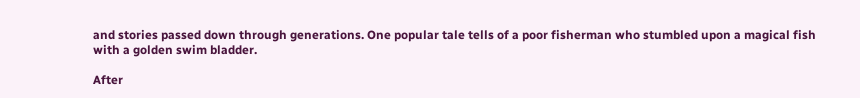and stories passed down through generations. One popular tale tells of a poor fisherman who stumbled upon a magical fish with a golden swim bladder.

After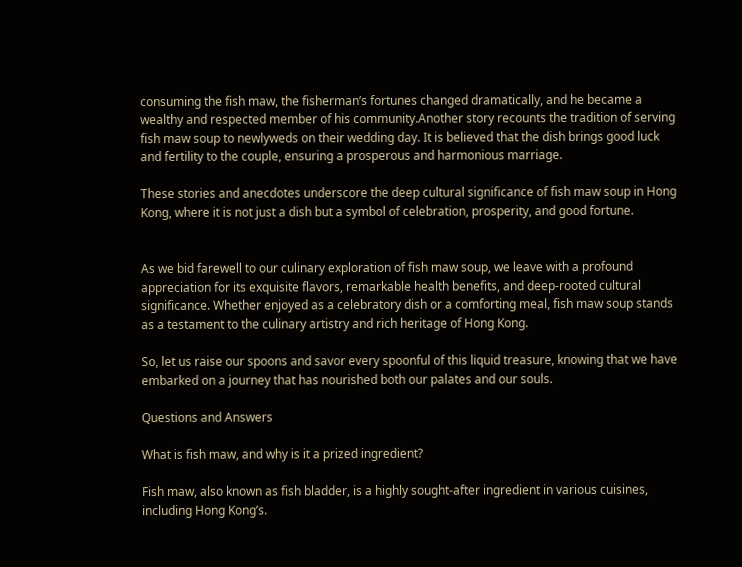consuming the fish maw, the fisherman’s fortunes changed dramatically, and he became a wealthy and respected member of his community.Another story recounts the tradition of serving fish maw soup to newlyweds on their wedding day. It is believed that the dish brings good luck and fertility to the couple, ensuring a prosperous and harmonious marriage.

These stories and anecdotes underscore the deep cultural significance of fish maw soup in Hong Kong, where it is not just a dish but a symbol of celebration, prosperity, and good fortune.


As we bid farewell to our culinary exploration of fish maw soup, we leave with a profound appreciation for its exquisite flavors, remarkable health benefits, and deep-rooted cultural significance. Whether enjoyed as a celebratory dish or a comforting meal, fish maw soup stands as a testament to the culinary artistry and rich heritage of Hong Kong.

So, let us raise our spoons and savor every spoonful of this liquid treasure, knowing that we have embarked on a journey that has nourished both our palates and our souls.

Questions and Answers

What is fish maw, and why is it a prized ingredient?

Fish maw, also known as fish bladder, is a highly sought-after ingredient in various cuisines, including Hong Kong’s.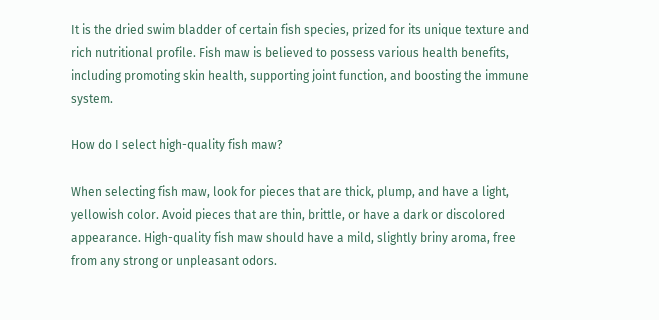It is the dried swim bladder of certain fish species, prized for its unique texture and rich nutritional profile. Fish maw is believed to possess various health benefits, including promoting skin health, supporting joint function, and boosting the immune system.

How do I select high-quality fish maw?

When selecting fish maw, look for pieces that are thick, plump, and have a light, yellowish color. Avoid pieces that are thin, brittle, or have a dark or discolored appearance. High-quality fish maw should have a mild, slightly briny aroma, free from any strong or unpleasant odors.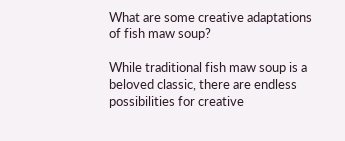What are some creative adaptations of fish maw soup?

While traditional fish maw soup is a beloved classic, there are endless possibilities for creative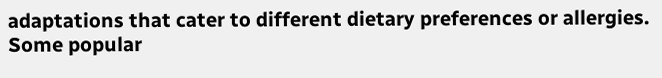adaptations that cater to different dietary preferences or allergies. Some popular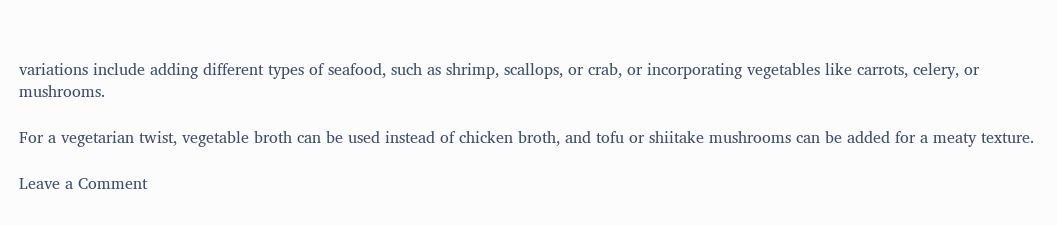variations include adding different types of seafood, such as shrimp, scallops, or crab, or incorporating vegetables like carrots, celery, or mushrooms.

For a vegetarian twist, vegetable broth can be used instead of chicken broth, and tofu or shiitake mushrooms can be added for a meaty texture.

Leave a Comment